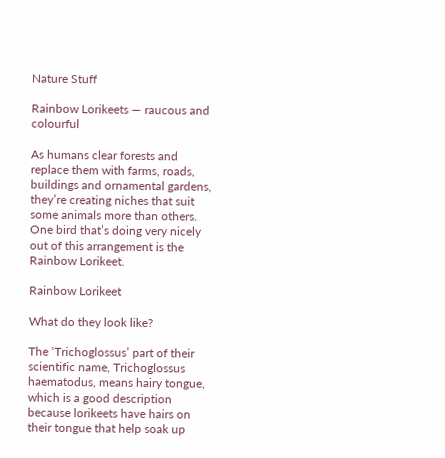Nature Stuff

Rainbow Lorikeets — raucous and colourful

As humans clear forests and replace them with farms, roads, buildings and ornamental gardens, they’re creating niches that suit some animals more than others. One bird that’s doing very nicely out of this arrangement is the Rainbow Lorikeet.

Rainbow Lorikeet

What do they look like?

The ‘Trichoglossus’ part of their scientific name, Trichoglossus haematodus, means hairy tongue, which is a good description because lorikeets have hairs on their tongue that help soak up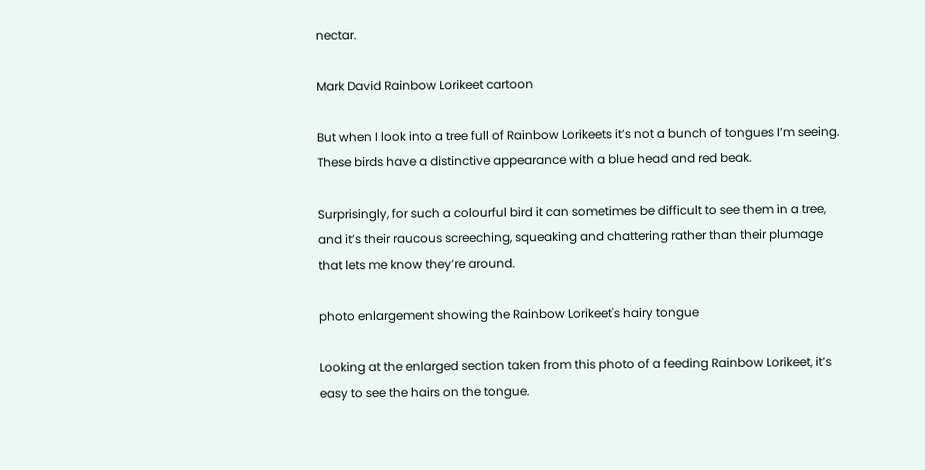nectar.

Mark David Rainbow Lorikeet cartoon

But when I look into a tree full of Rainbow Lorikeets it’s not a bunch of tongues I’m seeing. These birds have a distinctive appearance with a blue head and red beak.

Surprisingly, for such a colourful bird it can sometimes be difficult to see them in a tree, and it’s their raucous screeching, squeaking and chattering rather than their plumage that lets me know they’re around.

photo enlargement showing the Rainbow Lorikeet's hairy tongue

Looking at the enlarged section taken from this photo of a feeding Rainbow Lorikeet, it’s easy to see the hairs on the tongue.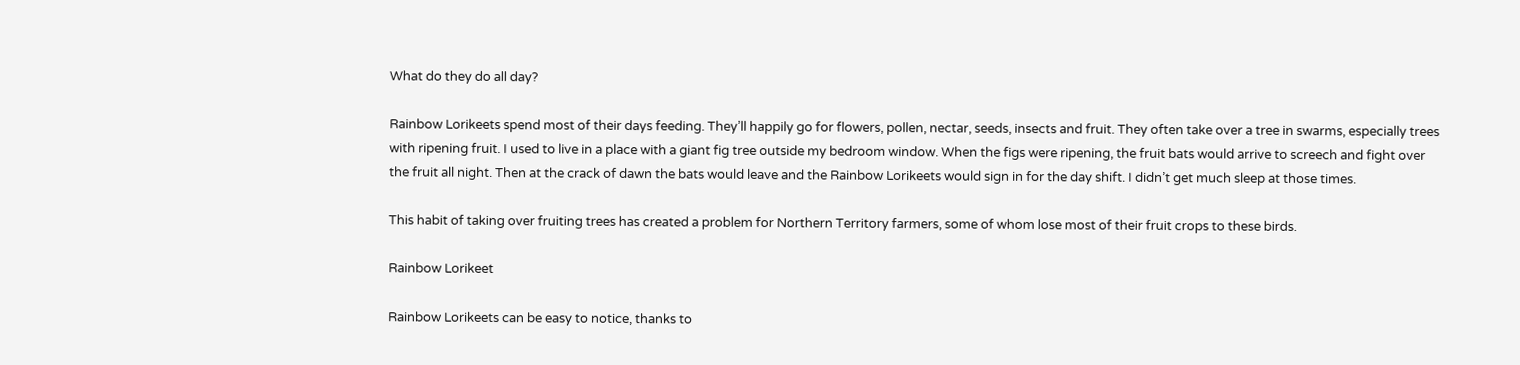What do they do all day?

Rainbow Lorikeets spend most of their days feeding. They’ll happily go for flowers, pollen, nectar, seeds, insects and fruit. They often take over a tree in swarms, especially trees with ripening fruit. I used to live in a place with a giant fig tree outside my bedroom window. When the figs were ripening, the fruit bats would arrive to screech and fight over the fruit all night. Then at the crack of dawn the bats would leave and the Rainbow Lorikeets would sign in for the day shift. I didn’t get much sleep at those times.

This habit of taking over fruiting trees has created a problem for Northern Territory farmers, some of whom lose most of their fruit crops to these birds.

Rainbow Lorikeet

Rainbow Lorikeets can be easy to notice, thanks to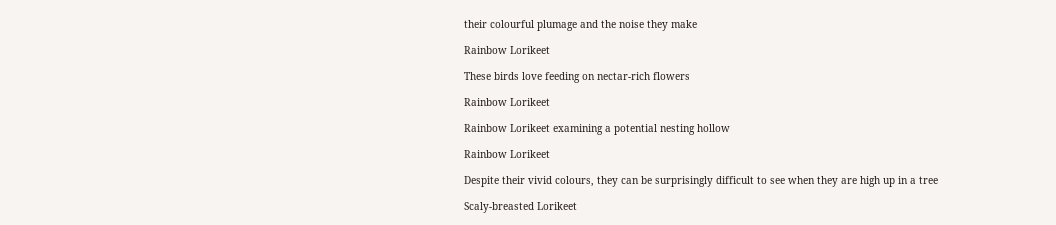their colourful plumage and the noise they make

Rainbow Lorikeet

These birds love feeding on nectar-rich flowers

Rainbow Lorikeet

Rainbow Lorikeet examining a potential nesting hollow

Rainbow Lorikeet

Despite their vivid colours, they can be surprisingly difficult to see when they are high up in a tree

Scaly-breasted Lorikeet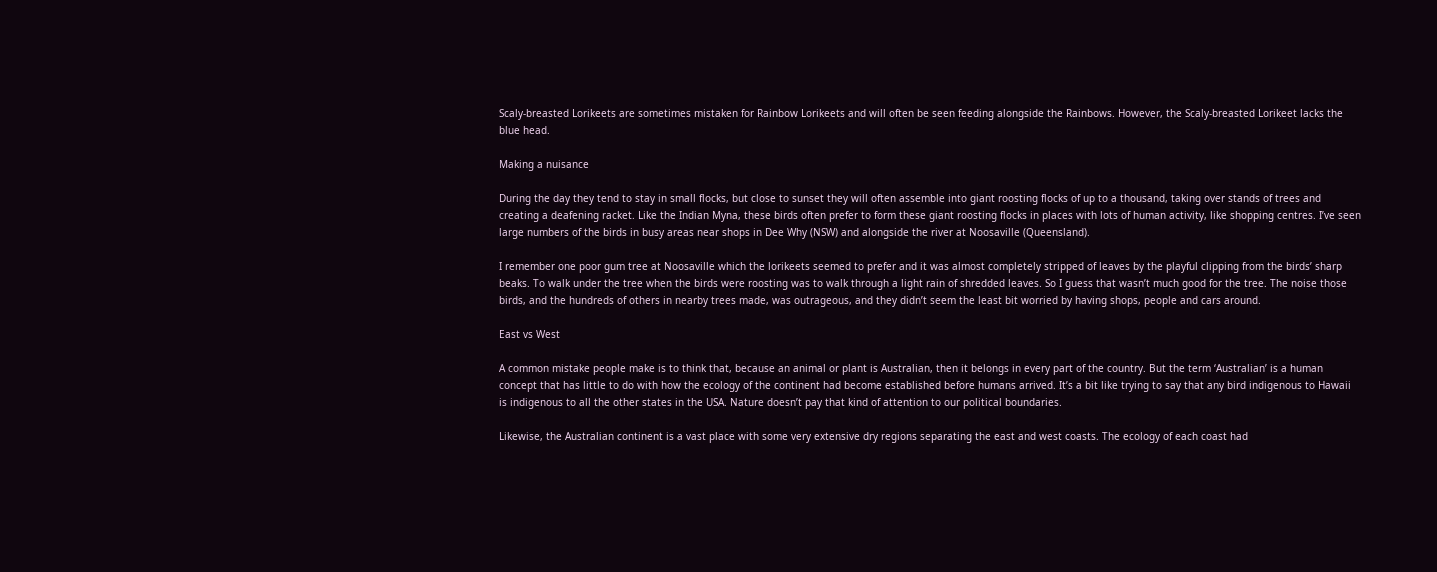Scaly-breasted Lorikeets are sometimes mistaken for Rainbow Lorikeets and will often be seen feeding alongside the Rainbows. However, the Scaly-breasted Lorikeet lacks the blue head.

Making a nuisance

During the day they tend to stay in small flocks, but close to sunset they will often assemble into giant roosting flocks of up to a thousand, taking over stands of trees and creating a deafening racket. Like the Indian Myna, these birds often prefer to form these giant roosting flocks in places with lots of human activity, like shopping centres. I’ve seen large numbers of the birds in busy areas near shops in Dee Why (NSW) and alongside the river at Noosaville (Queensland).

I remember one poor gum tree at Noosaville which the lorikeets seemed to prefer and it was almost completely stripped of leaves by the playful clipping from the birds’ sharp beaks. To walk under the tree when the birds were roosting was to walk through a light rain of shredded leaves. So I guess that wasn’t much good for the tree. The noise those birds, and the hundreds of others in nearby trees made, was outrageous, and they didn’t seem the least bit worried by having shops, people and cars around.

East vs West

A common mistake people make is to think that, because an animal or plant is Australian, then it belongs in every part of the country. But the term ‘Australian’ is a human concept that has little to do with how the ecology of the continent had become established before humans arrived. It’s a bit like trying to say that any bird indigenous to Hawaii is indigenous to all the other states in the USA. Nature doesn’t pay that kind of attention to our political boundaries.

Likewise, the Australian continent is a vast place with some very extensive dry regions separating the east and west coasts. The ecology of each coast had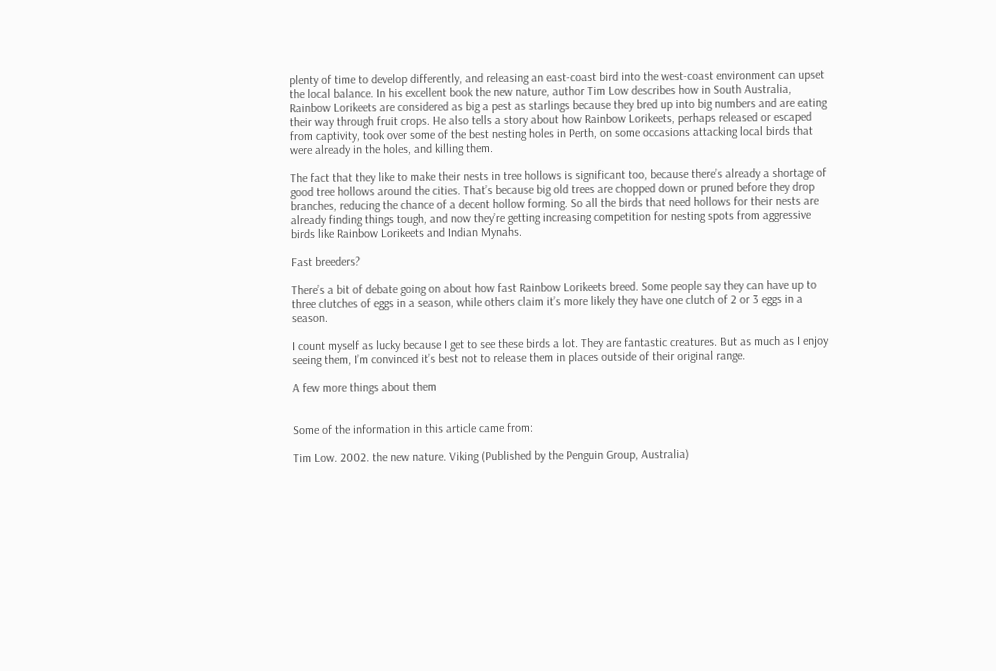plenty of time to develop differently, and releasing an east-coast bird into the west-coast environment can upset the local balance. In his excellent book the new nature, author Tim Low describes how in South Australia, Rainbow Lorikeets are considered as big a pest as starlings because they bred up into big numbers and are eating their way through fruit crops. He also tells a story about how Rainbow Lorikeets, perhaps released or escaped from captivity, took over some of the best nesting holes in Perth, on some occasions attacking local birds that were already in the holes, and killing them.

The fact that they like to make their nests in tree hollows is significant too, because there’s already a shortage of good tree hollows around the cities. That’s because big old trees are chopped down or pruned before they drop branches, reducing the chance of a decent hollow forming. So all the birds that need hollows for their nests are already finding things tough, and now they’re getting increasing competition for nesting spots from aggressive birds like Rainbow Lorikeets and Indian Mynahs.

Fast breeders?

There’s a bit of debate going on about how fast Rainbow Lorikeets breed. Some people say they can have up to three clutches of eggs in a season, while others claim it’s more likely they have one clutch of 2 or 3 eggs in a season.

I count myself as lucky because I get to see these birds a lot. They are fantastic creatures. But as much as I enjoy seeing them, I’m convinced it’s best not to release them in places outside of their original range.

A few more things about them


Some of the information in this article came from:

Tim Low. 2002. the new nature. Viking (Published by the Penguin Group, Australia)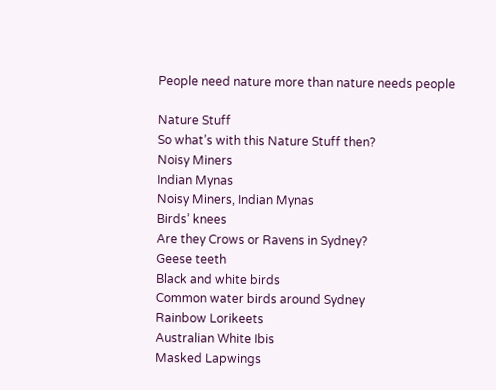People need nature more than nature needs people

Nature Stuff
So what’s with this Nature Stuff then?
Noisy Miners
Indian Mynas
Noisy Miners, Indian Mynas
Birds’ knees
Are they Crows or Ravens in Sydney?
Geese teeth
Black and white birds
Common water birds around Sydney
Rainbow Lorikeets
Australian White Ibis
Masked Lapwings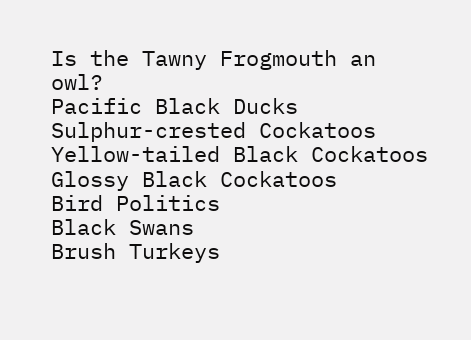Is the Tawny Frogmouth an owl?
Pacific Black Ducks
Sulphur-crested Cockatoos
Yellow-tailed Black Cockatoos
Glossy Black Cockatoos
Bird Politics
Black Swans
Brush Turkeys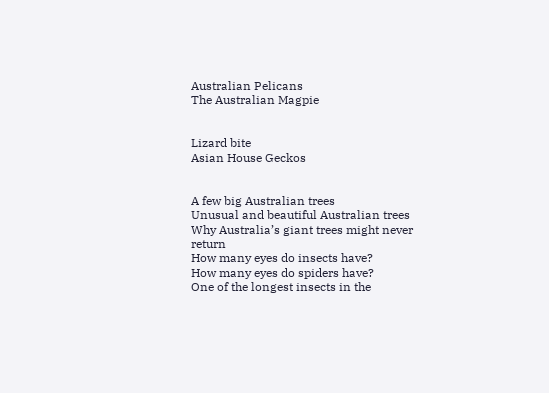Australian Pelicans
The Australian Magpie


Lizard bite
Asian House Geckos


A few big Australian trees
Unusual and beautiful Australian trees
Why Australia’s giant trees might never return
How many eyes do insects have?
How many eyes do spiders have?
One of the longest insects in the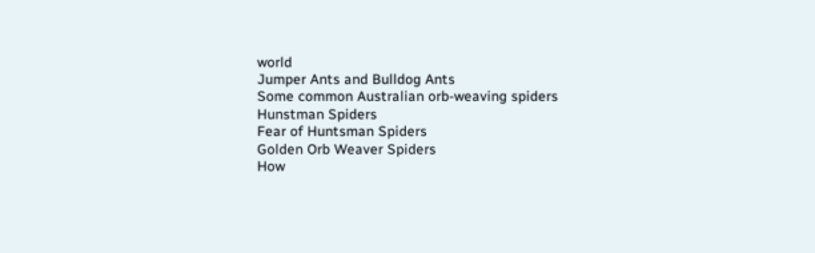world
Jumper Ants and Bulldog Ants
Some common Australian orb-weaving spiders
Hunstman Spiders
Fear of Huntsman Spiders
Golden Orb Weaver Spiders
How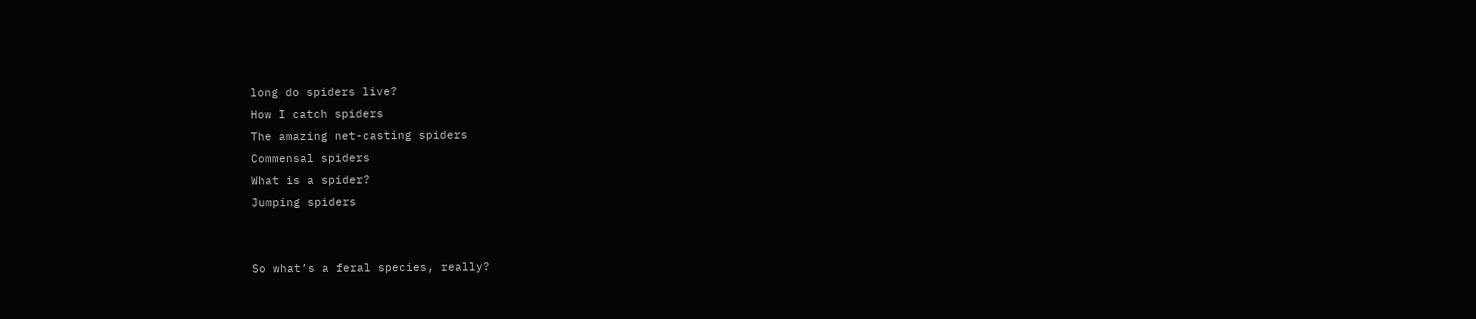long do spiders live?
How I catch spiders
The amazing net-casting spiders
Commensal spiders
What is a spider?
Jumping spiders


So what’s a feral species, really?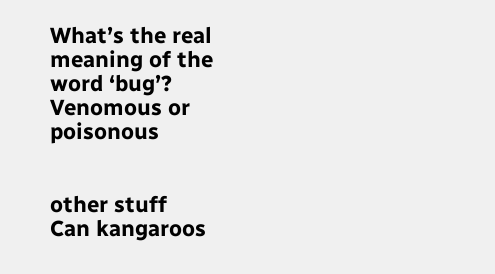What’s the real meaning of the word ‘bug’?
Venomous or poisonous


other stuff
Can kangaroos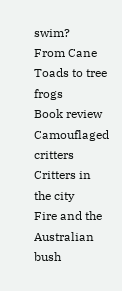swim?
From Cane Toads to tree frogs
Book review
Camouflaged critters
Critters in the city
Fire and the Australian bush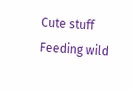Cute stuff
Feeding wild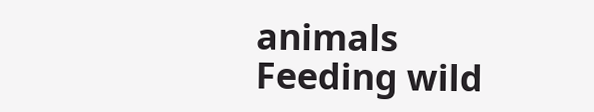animals
Feeding wild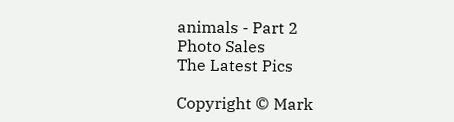animals - Part 2
Photo Sales
The Latest Pics

Copyright © Mark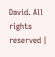David. All rights reserved |